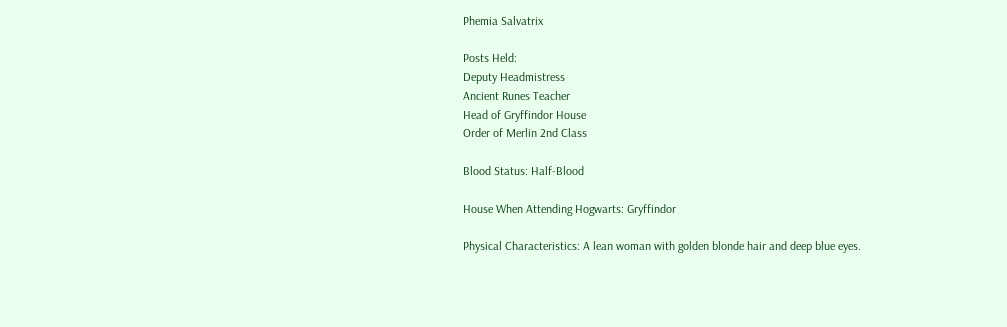Phemia Salvatrix

Posts Held:
Deputy Headmistress
Ancient Runes Teacher
Head of Gryffindor House
Order of Merlin 2nd Class

Blood Status: Half-Blood

House When Attending Hogwarts: Gryffindor

Physical Characteristics: A lean woman with golden blonde hair and deep blue eyes.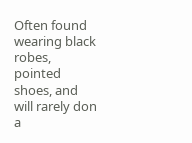Often found wearing black robes, pointed shoes, and will rarely don a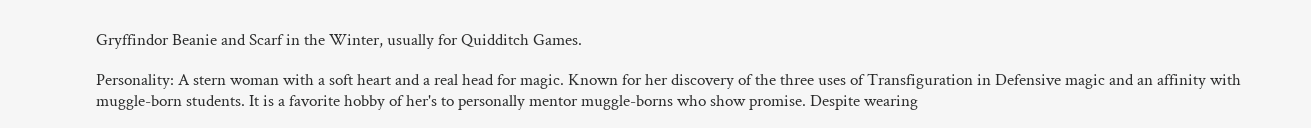Gryffindor Beanie and Scarf in the Winter, usually for Quidditch Games.

Personality: A stern woman with a soft heart and a real head for magic. Known for her discovery of the three uses of Transfiguration in Defensive magic and an affinity with muggle-born students. It is a favorite hobby of her's to personally mentor muggle-borns who show promise. Despite wearing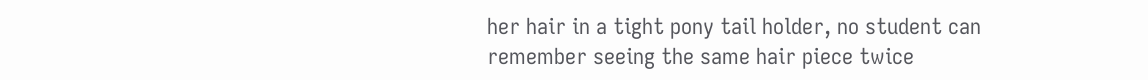her hair in a tight pony tail holder, no student can remember seeing the same hair piece twice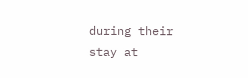during their stay at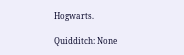Hogwarts.

Quidditch: None